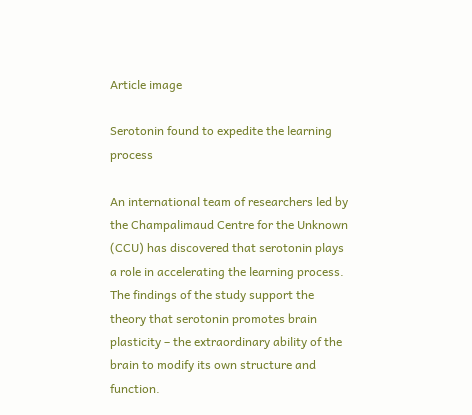Article image

Serotonin found to expedite the learning process

An international team of researchers led by the Champalimaud Centre for the Unknown (CCU) has discovered that serotonin plays a role in accelerating the learning process. The findings of the study support the theory that serotonin promotes brain plasticity – the extraordinary ability of the brain to modify its own structure and function.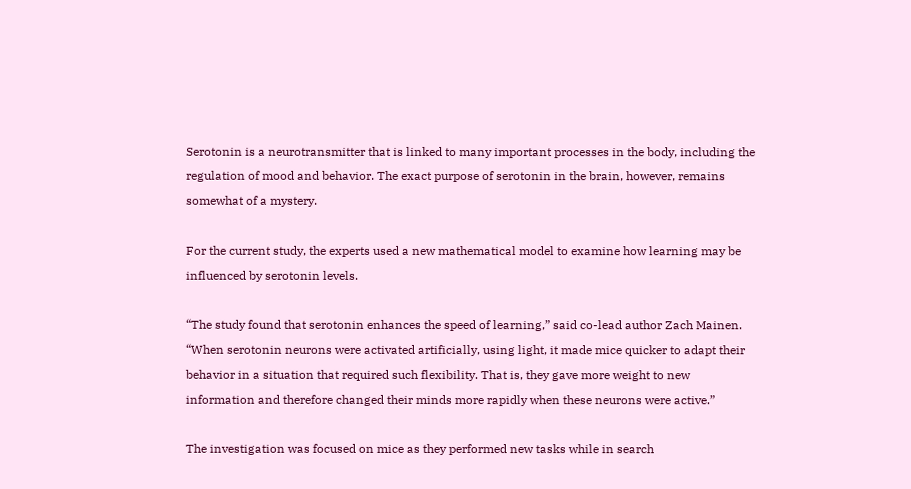Serotonin is a neurotransmitter that is linked to many important processes in the body, including the regulation of mood and behavior. The exact purpose of serotonin in the brain, however, remains somewhat of a mystery.

For the current study, the experts used a new mathematical model to examine how learning may be influenced by serotonin levels.

“The study found that serotonin enhances the speed of learning,” said co-lead author Zach Mainen. “When serotonin neurons were activated artificially, using light, it made mice quicker to adapt their behavior in a situation that required such flexibility. That is, they gave more weight to new information and therefore changed their minds more rapidly when these neurons were active.”

The investigation was focused on mice as they performed new tasks while in search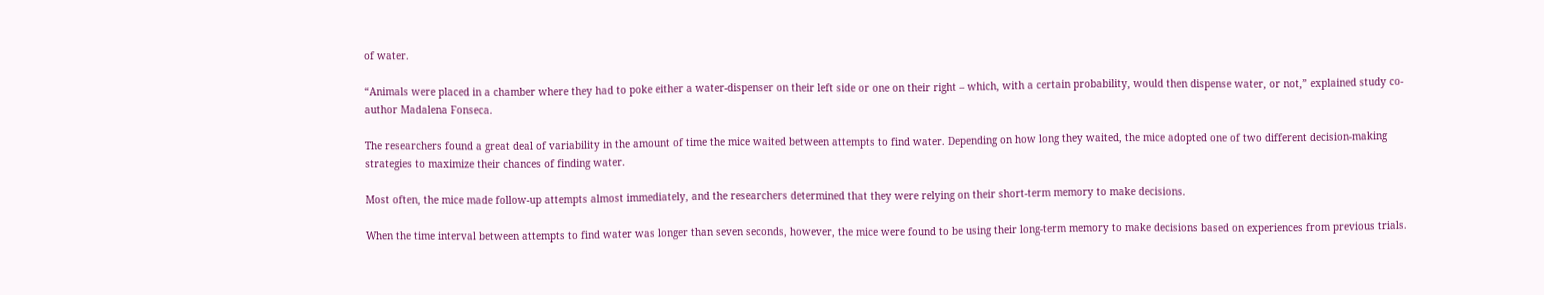of water.

“Animals were placed in a chamber where they had to poke either a water-dispenser on their left side or one on their right – which, with a certain probability, would then dispense water, or not,” explained study co-author Madalena Fonseca.

The researchers found a great deal of variability in the amount of time the mice waited between attempts to find water. Depending on how long they waited, the mice adopted one of two different decision-making strategies to maximize their chances of finding water.

Most often, the mice made follow-up attempts almost immediately, and the researchers determined that they were relying on their short-term memory to make decisions.

When the time interval between attempts to find water was longer than seven seconds, however, the mice were found to be using their long-term memory to make decisions based on experiences from previous trials.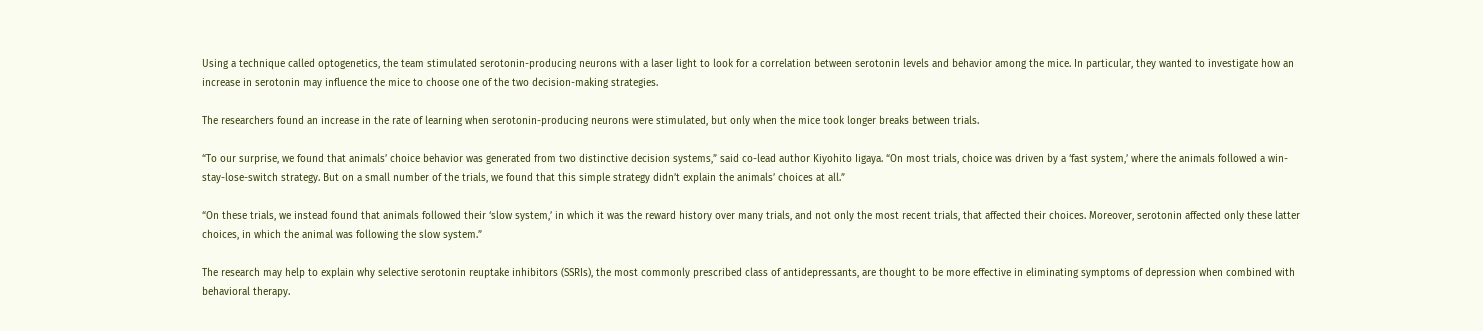Using a technique called optogenetics, the team stimulated serotonin-producing neurons with a laser light to look for a correlation between serotonin levels and behavior among the mice. In particular, they wanted to investigate how an increase in serotonin may influence the mice to choose one of the two decision-making strategies.

The researchers found an increase in the rate of learning when serotonin-producing neurons were stimulated, but only when the mice took longer breaks between trials.

“To our surprise, we found that animals’ choice behavior was generated from two distinctive decision systems,” said co-lead author Kiyohito Iigaya. “On most trials, choice was driven by a ‘fast system,’ where the animals followed a win-stay-lose-switch strategy. But on a small number of the trials, we found that this simple strategy didn’t explain the animals’ choices at all.”

“On these trials, we instead found that animals followed their ‘slow system,’ in which it was the reward history over many trials, and not only the most recent trials, that affected their choices. Moreover, serotonin affected only these latter choices, in which the animal was following the slow system.”

The research may help to explain why selective serotonin reuptake inhibitors (SSRIs), the most commonly prescribed class of antidepressants, are thought to be more effective in eliminating symptoms of depression when combined with behavioral therapy.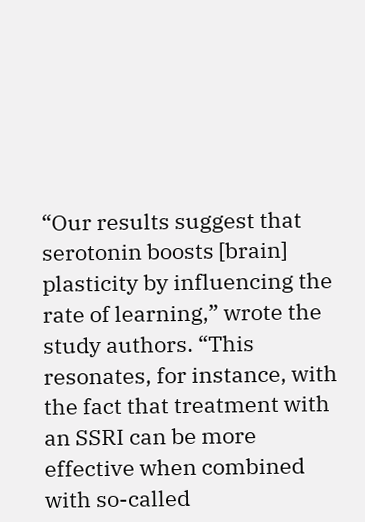“Our results suggest that serotonin boosts [brain] plasticity by influencing the rate of learning,” wrote the study authors. “This resonates, for instance, with the fact that treatment with an SSRI can be more effective when combined with so-called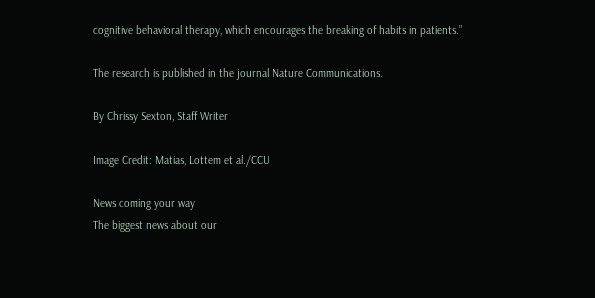cognitive behavioral therapy, which encourages the breaking of habits in patients.”

The research is published in the journal Nature Communications.

By Chrissy Sexton, Staff Writer

Image Credit: Matias, Lottem et al./CCU

News coming your way
The biggest news about our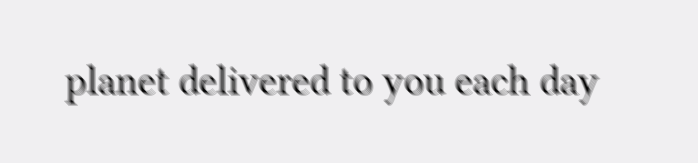planet delivered to you each day